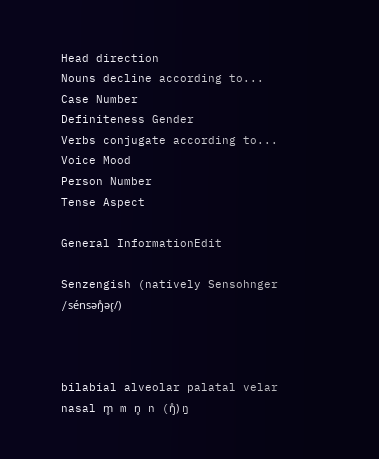Head direction
Nouns decline according to...
Case Number
Definiteness Gender
Verbs conjugate according to...
Voice Mood
Person Number
Tense Aspect

General InformationEdit

Senzengish (natively Sensohnger /sénsəŋ̊əɾ̥/)



bilabial alveolar palatal velar
nasal m̥ m n̥ n (ŋ̊) ŋ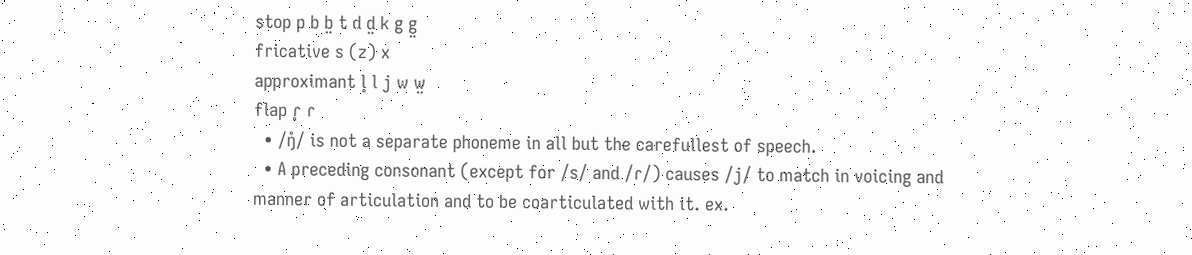stop p b b̤ t d d̤ k g g̤
fricative s (z) x
approximant l̥ l j w w̤
flap ɾ̥ ɾ
  • /ŋ̊/ is not a separate phoneme in all but the carefullest of speech.
  • A preceding consonant (except for /s/ and /ɾ/) causes /j/ to match in voicing and manner of articulation and to be coarticulated with it. ex.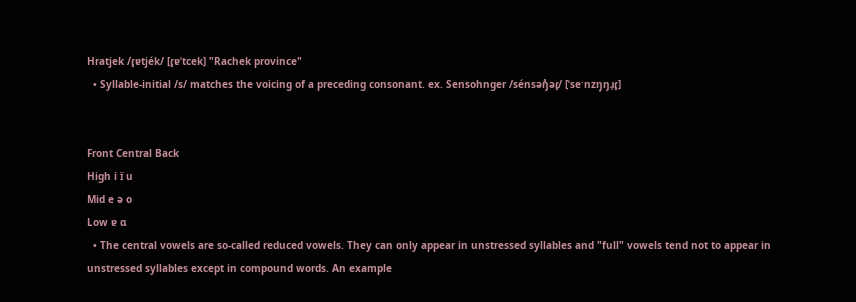Hratjek /ɾ̥ɐtjék/ [ɾ̥ɐˈtcek] "Rachek province"
  • Syllable-initial /s/ matches the voicing of a preceding consonant. ex. Sensohnger /sénsəŋ̊əɾ̥/ [ˈseˑnzŋ̩ŋɹ̩ɾ̥]


Front Central Back
High i ɪ̈ u
Mid e ə o
Low ɐ ɑ
  • The central vowels are so-called reduced vowels. They can only appear in unstressed syllables and "full" vowels tend not to appear in unstressed syllables except in compound words. An example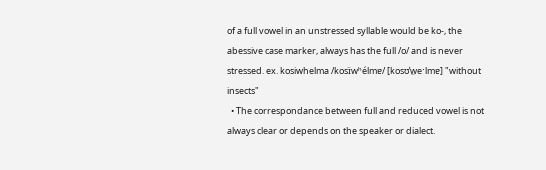of a full vowel in an unstressed syllable would be ko-, the abessive case marker, always has the full /o/ and is never stressed. ex. kosiwhelma /kosɪ̈wʰélmɐ/ [kosʊˈw̤eˑlmɐ] "without insects"
  • The correspondance between full and reduced vowel is not always clear or depends on the speaker or dialect.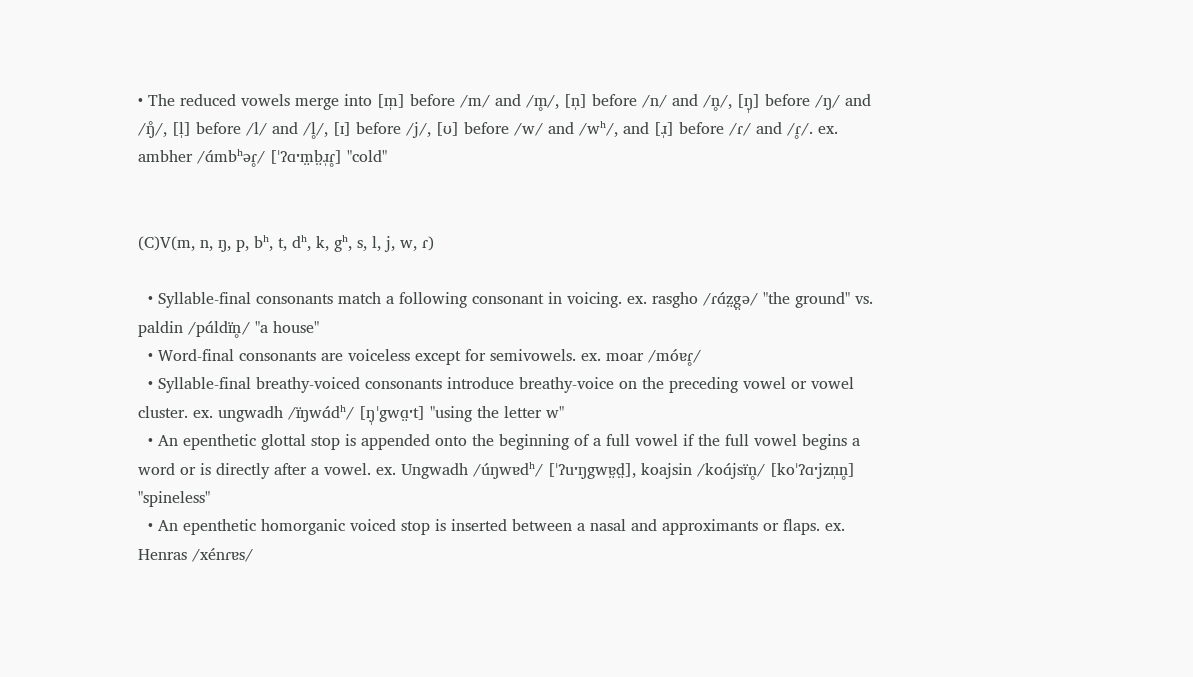• The reduced vowels merge into [m̩] before /m/ and /m̥/, [n̩] before /n/ and /n̥/, [ŋ̩] before /ŋ/ and /ŋ̊/, [l̩] before /l/ and /l̥/, [ɪ] before /j/, [ʊ] before /w/ and /wʰ/, and [ɹ̩] before /ɾ/ and /ɾ̥/. ex. ambher /ɑ́mbʰəɾ̥/ [ˈʔɑˑm̤b̤ɹ̩ɾ̥] "cold"


(C)V(m, n, ŋ, p, bʰ, t, dʰ, k, gʰ, s, l, j, w, ɾ)

  • Syllable-final consonants match a following consonant in voicing. ex. rasgho /ɾɑ́z̤g̤ə/ "the ground" vs. paldin /pɑ́ldɪ̈n̥/ "a house"
  • Word-final consonants are voiceless except for semivowels. ex. moar /móɐɾ̥/
  • Syllable-final breathy-voiced consonants introduce breathy-voice on the preceding vowel or vowel cluster. ex. ungwadh /ɪ̈ŋwɑ́dʰ/ [ŋ̩ˈgwɑ̤ˑt] "using the letter w"
  • An epenthetic glottal stop is appended onto the beginning of a full vowel if the full vowel begins a word or is directly after a vowel. ex. Ungwadh /úŋwɐdʰ/ [ˈʔuˑŋgwɐ̤d̤], koajsin /koɑ́jsɪ̈n̥/ [koˈʔɑˑjzn̩n̥] "spineless"
  • An epenthetic homorganic voiced stop is inserted between a nasal and approximants or flaps. ex. Henras /xénɾɐs/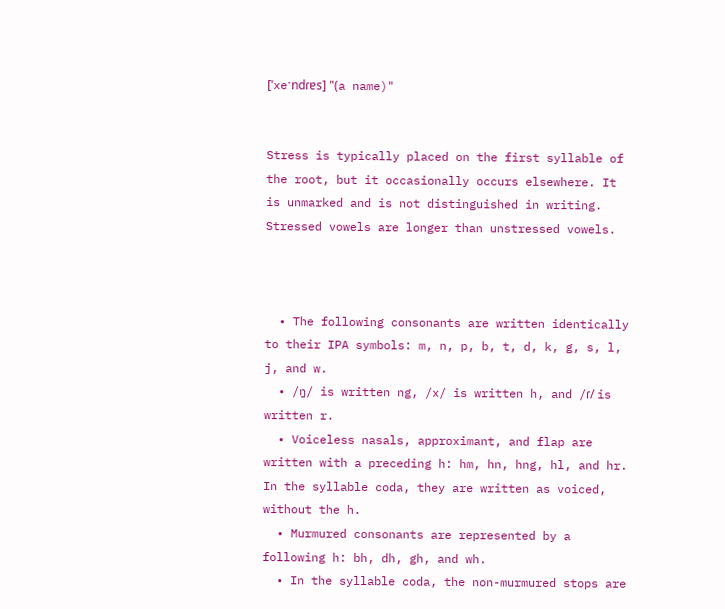[ˈxeˑndɾɐs] "(a name)"


Stress is typically placed on the first syllable of the root, but it occasionally occurs elsewhere. It is unmarked and is not distinguished in writing. Stressed vowels are longer than unstressed vowels.



  • The following consonants are written identically to their IPA symbols: m, n, p, b, t, d, k, g, s, l, j, and w.
  • /ŋ/ is written ng, /x/ is written h, and /ɾ/ is written r.
  • Voiceless nasals, approximant, and flap are written with a preceding h: hm, hn, hng, hl, and hr. In the syllable coda, they are written as voiced, without the h.
  • Murmured consonants are represented by a following h: bh, dh, gh, and wh.
  • In the syllable coda, the non-murmured stops are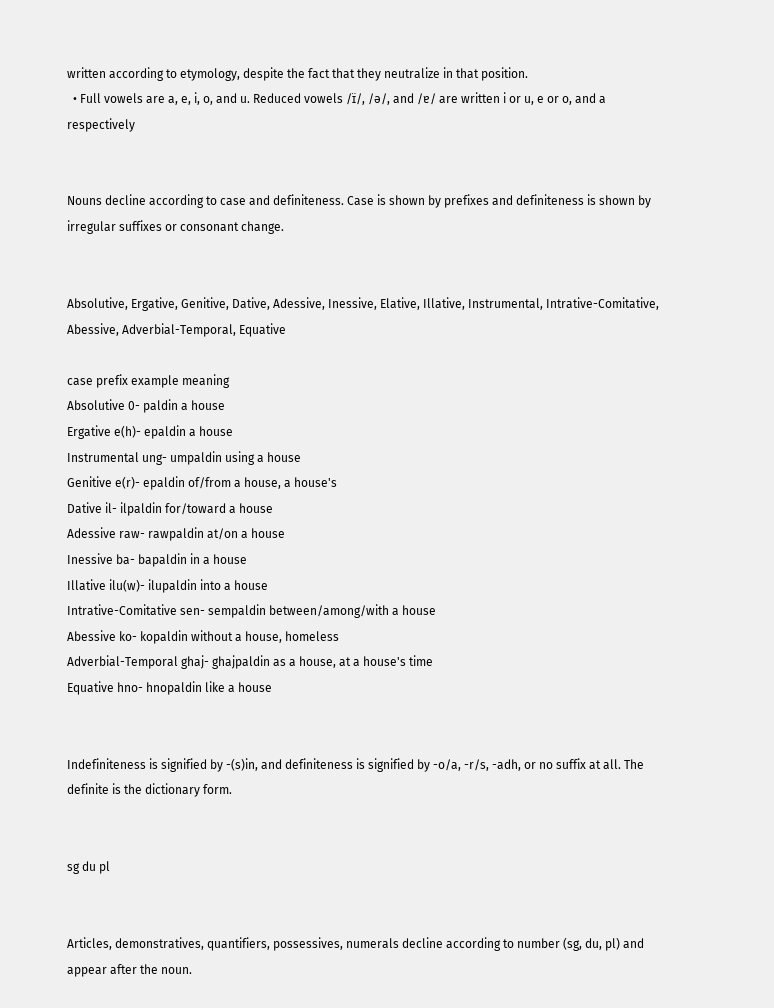written according to etymology, despite the fact that they neutralize in that position.
  • Full vowels are a, e, i, o, and u. Reduced vowels /ɪ̈/, /ə/, and /ɐ/ are written i or u, e or o, and a respectively


Nouns decline according to case and definiteness. Case is shown by prefixes and definiteness is shown by irregular suffixes or consonant change.


Absolutive, Ergative, Genitive, Dative, Adessive, Inessive, Elative, Illative, Instrumental, Intrative-Comitative, Abessive, Adverbial-Temporal, Equative

case prefix example meaning
Absolutive 0- paldin a house
Ergative e(h)- epaldin a house
Instrumental ung- umpaldin using a house
Genitive e(r)- epaldin of/from a house, a house's
Dative il- ilpaldin for/toward a house
Adessive raw- rawpaldin at/on a house
Inessive ba- bapaldin in a house
Illative ilu(w)- ilupaldin into a house
Intrative-Comitative sen- sempaldin between/among/with a house
Abessive ko- kopaldin without a house, homeless
Adverbial-Temporal ghaj- ghajpaldin as a house, at a house's time
Equative hno- hnopaldin like a house


Indefiniteness is signified by -(s)in, and definiteness is signified by -o/a, -r/s, -adh, or no suffix at all. The definite is the dictionary form.


sg du pl


Articles, demonstratives, quantifiers, possessives, numerals decline according to number (sg, du, pl) and appear after the noun.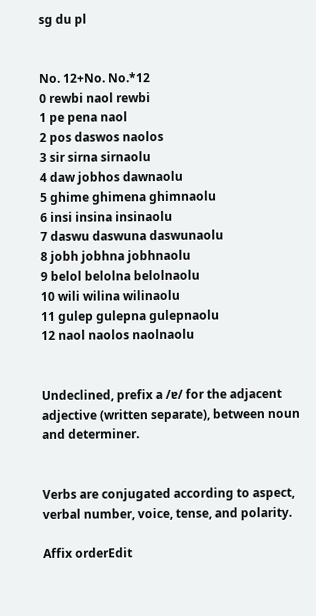sg du pl


No. 12+No. No.*12
0 rewbi naol rewbi
1 pe pena naol
2 pos daswos naolos
3 sir sirna sirnaolu
4 daw jobhos dawnaolu
5 ghime ghimena ghimnaolu
6 insi insina insinaolu
7 daswu daswuna daswunaolu
8 jobh jobhna jobhnaolu
9 belol belolna belolnaolu
10 wili wilina wilinaolu
11 gulep gulepna gulepnaolu
12 naol naolos naolnaolu


Undeclined, prefix a /ɐ/ for the adjacent adjective (written separate), between noun and determiner.


Verbs are conjugated according to aspect, verbal number, voice, tense, and polarity.

Affix orderEdit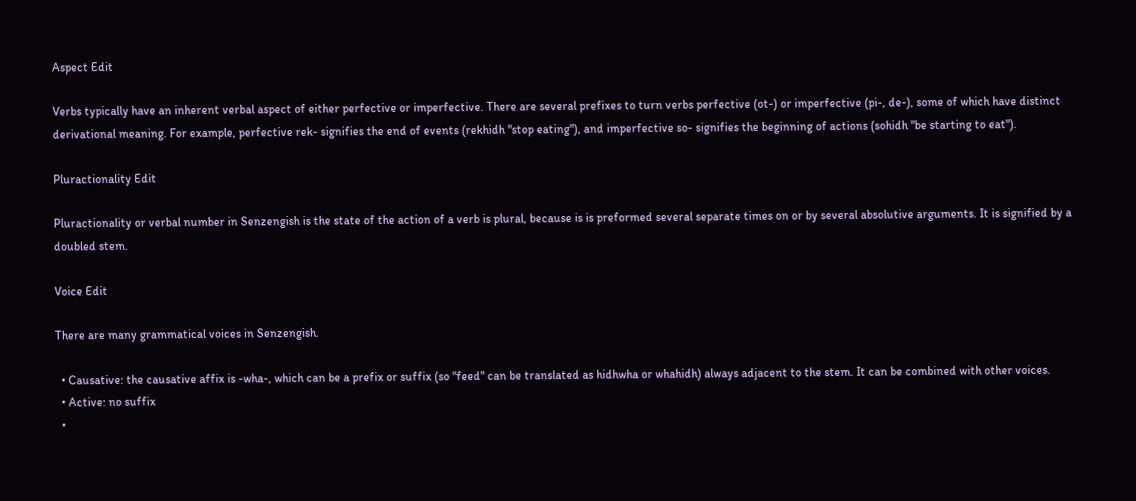Aspect Edit

Verbs typically have an inherent verbal aspect of either perfective or imperfective. There are several prefixes to turn verbs perfective (ot-) or imperfective (pi-, de-), some of which have distinct derivational meaning. For example, perfective rek- signifies the end of events (rekhidh "stop eating"), and imperfective so- signifies the beginning of actions (sohidh "be starting to eat").

Pluractionality Edit

Pluractionality or verbal number in Senzengish is the state of the action of a verb is plural, because is is preformed several separate times on or by several absolutive arguments. It is signified by a doubled stem.

Voice Edit

There are many grammatical voices in Senzengish.

  • Causative: the causative affix is -wha-, which can be a prefix or suffix (so "feed" can be translated as hidhwha or whahidh) always adjacent to the stem. It can be combined with other voices.
  • Active: no suffix
  •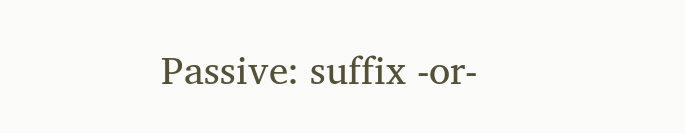Passive: suffix -or-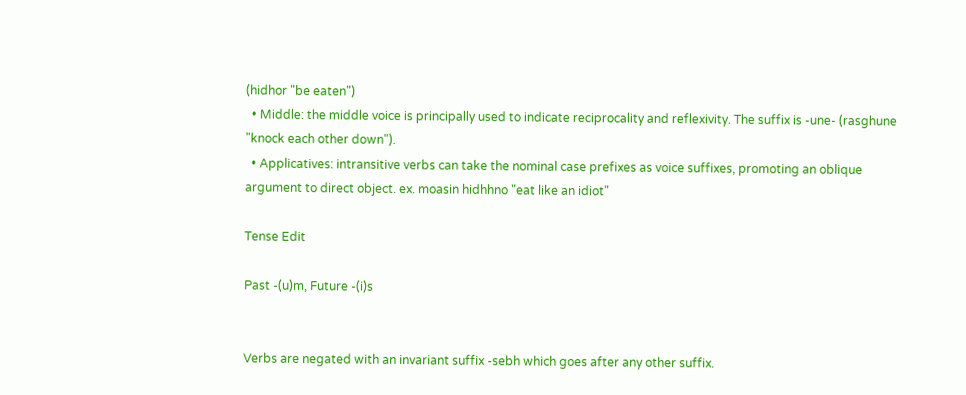(hidhor "be eaten")
  • Middle: the middle voice is principally used to indicate reciprocality and reflexivity. The suffix is -une- (rasghune "knock each other down").
  • Applicatives: intransitive verbs can take the nominal case prefixes as voice suffixes, promoting an oblique argument to direct object. ex. moasin hidhhno "eat like an idiot"

Tense Edit

Past -(u)m, Future -(i)s


Verbs are negated with an invariant suffix -sebh which goes after any other suffix.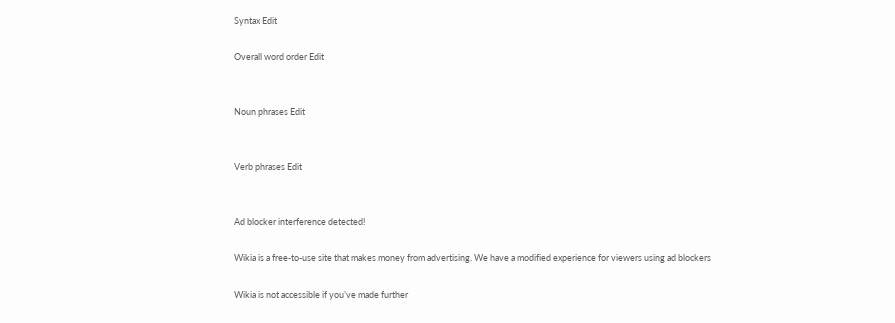Syntax Edit

Overall word order Edit


Noun phrases Edit


Verb phrases Edit


Ad blocker interference detected!

Wikia is a free-to-use site that makes money from advertising. We have a modified experience for viewers using ad blockers

Wikia is not accessible if you’ve made further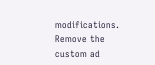modifications. Remove the custom ad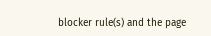blocker rule(s) and the page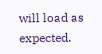will load as expected.